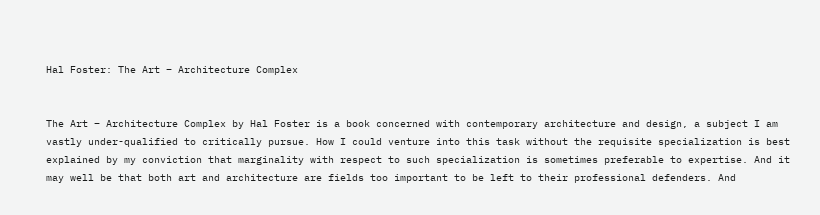Hal Foster: The Art – Architecture Complex


The Art – Architecture Complex by Hal Foster is a book concerned with contemporary architecture and design, a subject I am vastly under-qualified to critically pursue. How I could venture into this task without the requisite specialization is best explained by my conviction that marginality with respect to such specialization is sometimes preferable to expertise. And it may well be that both art and architecture are fields too important to be left to their professional defenders. And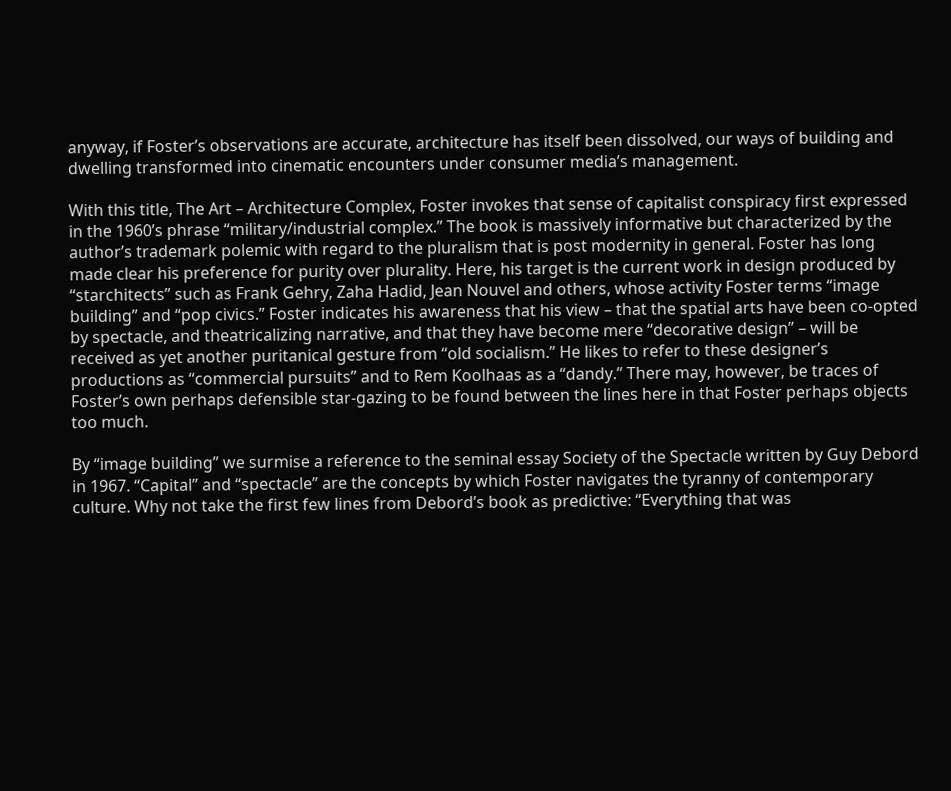anyway, if Foster’s observations are accurate, architecture has itself been dissolved, our ways of building and dwelling transformed into cinematic encounters under consumer media’s management.

With this title, The Art – Architecture Complex, Foster invokes that sense of capitalist conspiracy first expressed in the 1960’s phrase “military/industrial complex.” The book is massively informative but characterized by the author’s trademark polemic with regard to the pluralism that is post modernity in general. Foster has long made clear his preference for purity over plurality. Here, his target is the current work in design produced by “starchitects” such as Frank Gehry, Zaha Hadid, Jean Nouvel and others, whose activity Foster terms “image building” and “pop civics.” Foster indicates his awareness that his view – that the spatial arts have been co-opted by spectacle, and theatricalizing narrative, and that they have become mere “decorative design” – will be received as yet another puritanical gesture from “old socialism.” He likes to refer to these designer’s productions as “commercial pursuits” and to Rem Koolhaas as a “dandy.” There may, however, be traces of Foster’s own perhaps defensible star-gazing to be found between the lines here in that Foster perhaps objects too much.

By “image building” we surmise a reference to the seminal essay Society of the Spectacle written by Guy Debord in 1967. “Capital” and “spectacle” are the concepts by which Foster navigates the tyranny of contemporary culture. Why not take the first few lines from Debord’s book as predictive: “Everything that was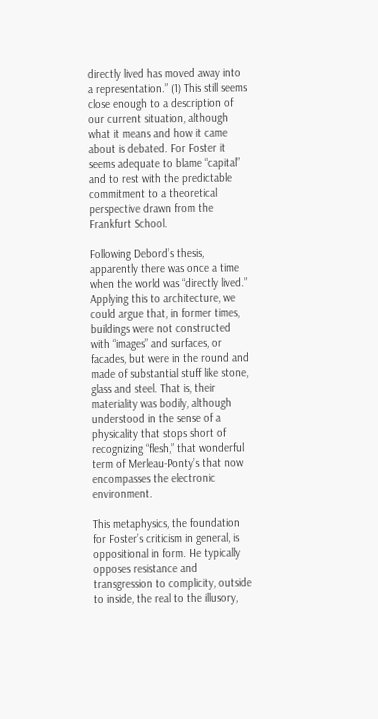directly lived has moved away into a representation.” (1) This still seems close enough to a description of our current situation, although what it means and how it came about is debated. For Foster it seems adequate to blame “capital” and to rest with the predictable commitment to a theoretical perspective drawn from the Frankfurt School.

Following Debord’s thesis, apparently there was once a time when the world was “directly lived.” Applying this to architecture, we could argue that, in former times, buildings were not constructed with “images” and surfaces, or facades, but were in the round and made of substantial stuff like stone, glass and steel. That is, their materiality was bodily, although understood in the sense of a physicality that stops short of recognizing “flesh,” that wonderful term of Merleau-Ponty’s that now encompasses the electronic environment.

This metaphysics, the foundation for Foster’s criticism in general, is oppositional in form. He typically opposes resistance and transgression to complicity, outside to inside, the real to the illusory,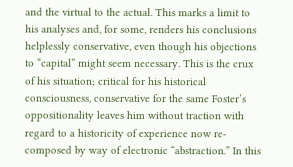and the virtual to the actual. This marks a limit to his analyses and, for some, renders his conclusions helplessly conservative, even though his objections to “capital” might seem necessary. This is the crux of his situation; critical for his historical consciousness, conservative for the same Foster’s oppositionality leaves him without traction with regard to a historicity of experience now re-composed by way of electronic “abstraction.” In this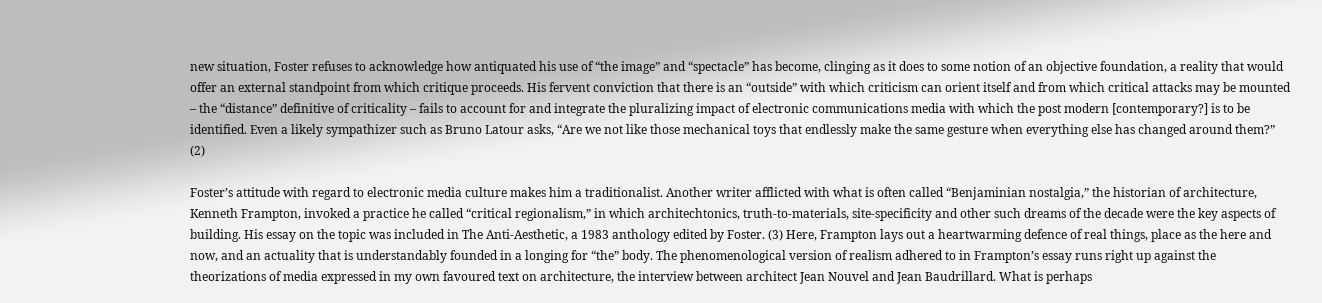new situation, Foster refuses to acknowledge how antiquated his use of “the image” and “spectacle” has become, clinging as it does to some notion of an objective foundation, a reality that would offer an external standpoint from which critique proceeds. His fervent conviction that there is an “outside” with which criticism can orient itself and from which critical attacks may be mounted – the “distance” definitive of criticality – fails to account for and integrate the pluralizing impact of electronic communications media with which the post modern [contemporary?] is to be identified. Even a likely sympathizer such as Bruno Latour asks, “Are we not like those mechanical toys that endlessly make the same gesture when everything else has changed around them?” (2)

Foster’s attitude with regard to electronic media culture makes him a traditionalist. Another writer afflicted with what is often called “Benjaminian nostalgia,” the historian of architecture, Kenneth Frampton, invoked a practice he called “critical regionalism,” in which architechtonics, truth-to-materials, site-specificity and other such dreams of the decade were the key aspects of building. His essay on the topic was included in The Anti-Aesthetic, a 1983 anthology edited by Foster. (3) Here, Frampton lays out a heartwarming defence of real things, place as the here and now, and an actuality that is understandably founded in a longing for “the” body. The phenomenological version of realism adhered to in Frampton’s essay runs right up against the theorizations of media expressed in my own favoured text on architecture, the interview between architect Jean Nouvel and Jean Baudrillard. What is perhaps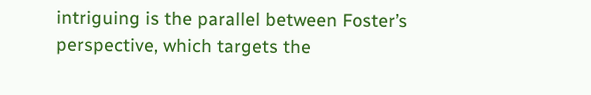intriguing is the parallel between Foster’s perspective, which targets the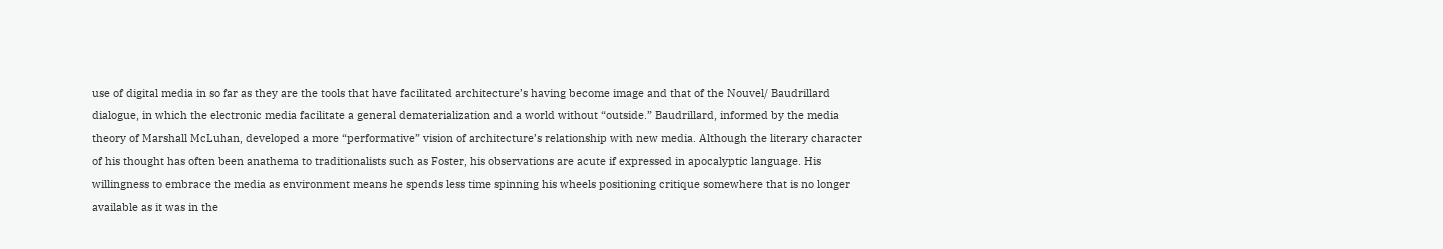use of digital media in so far as they are the tools that have facilitated architecture’s having become image and that of the Nouvel/ Baudrillard dialogue, in which the electronic media facilitate a general dematerialization and a world without “outside.” Baudrillard, informed by the media theory of Marshall McLuhan, developed a more “performative” vision of architecture’s relationship with new media. Although the literary character of his thought has often been anathema to traditionalists such as Foster, his observations are acute if expressed in apocalyptic language. His willingness to embrace the media as environment means he spends less time spinning his wheels positioning critique somewhere that is no longer available as it was in the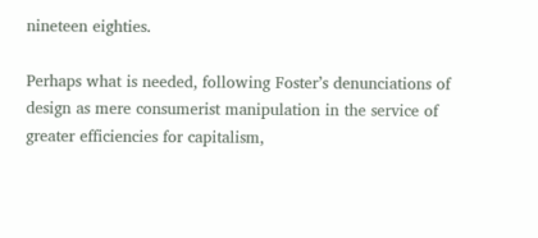nineteen eighties.

Perhaps what is needed, following Foster’s denunciations of design as mere consumerist manipulation in the service of greater efficiencies for capitalism,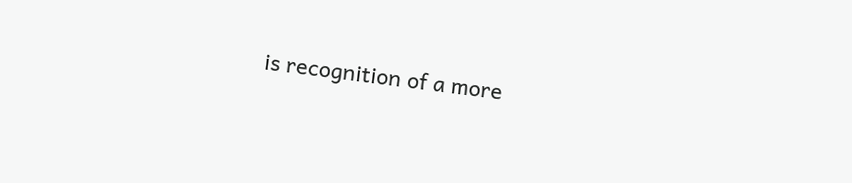is recognition of a more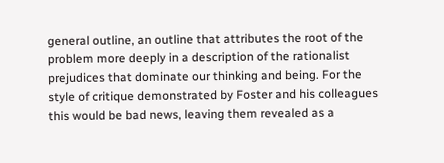general outline, an outline that attributes the root of the problem more deeply in a description of the rationalist prejudices that dominate our thinking and being. For the style of critique demonstrated by Foster and his colleagues this would be bad news, leaving them revealed as a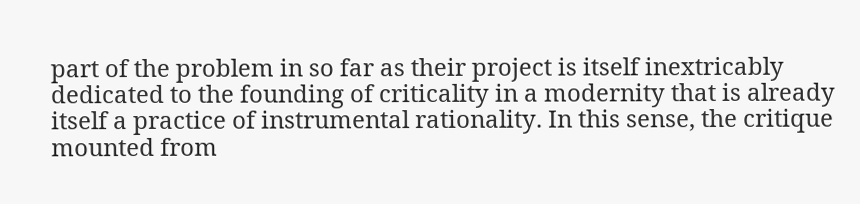part of the problem in so far as their project is itself inextricably dedicated to the founding of criticality in a modernity that is already itself a practice of instrumental rationality. In this sense, the critique mounted from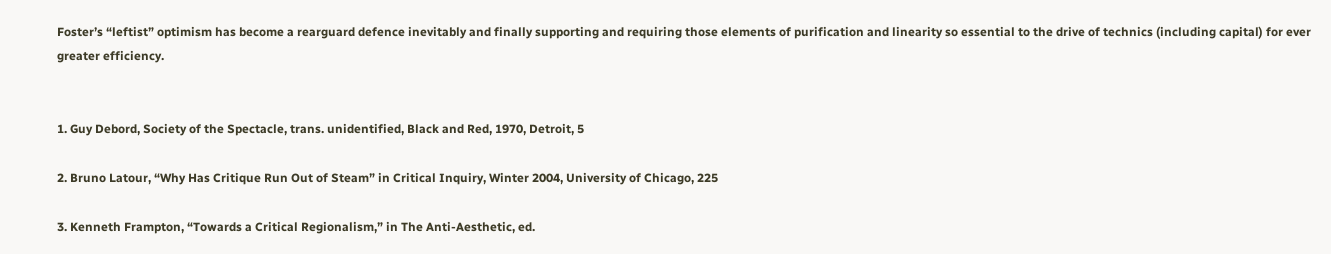Foster’s “leftist” optimism has become a rearguard defence inevitably and finally supporting and requiring those elements of purification and linearity so essential to the drive of technics (including capital) for ever greater efficiency.


1. Guy Debord, Society of the Spectacle, trans. unidentified, Black and Red, 1970, Detroit, 5

2. Bruno Latour, “Why Has Critique Run Out of Steam” in Critical Inquiry, Winter 2004, University of Chicago, 225

3. Kenneth Frampton, “Towards a Critical Regionalism,” in The Anti-Aesthetic, ed.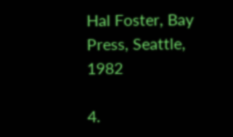Hal Foster, Bay Press, Seattle, 1982

4.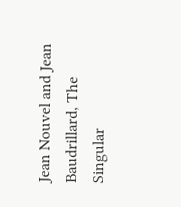Jean Nouvel and Jean Baudrillard, The Singular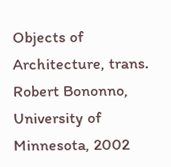Objects of Architecture, trans. Robert Bononno, University of Minnesota, 2002